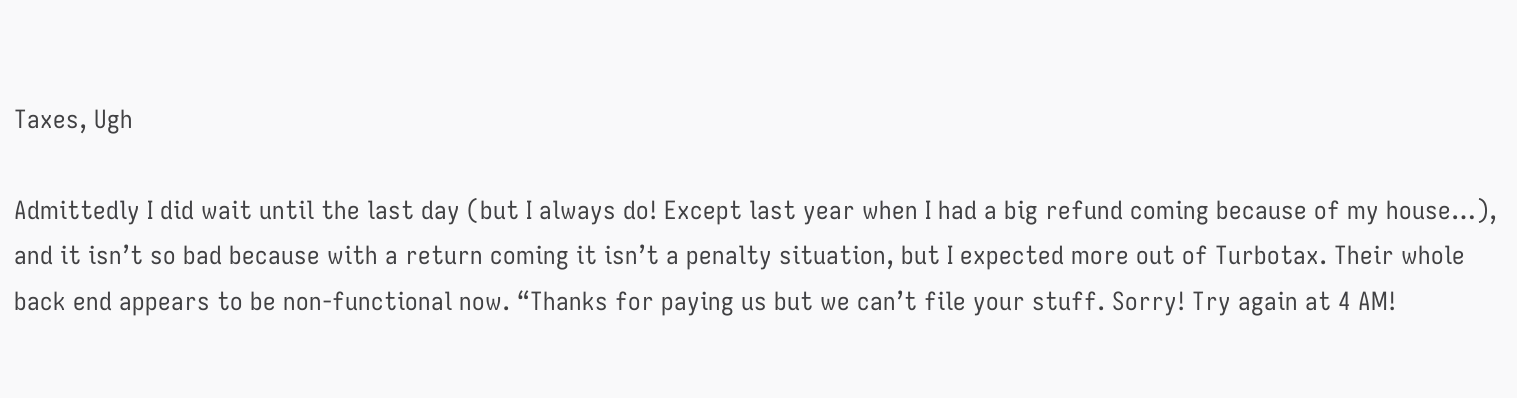Taxes, Ugh

Admittedly I did wait until the last day (but I always do! Except last year when I had a big refund coming because of my house…), and it isn’t so bad because with a return coming it isn’t a penalty situation, but I expected more out of Turbotax. Their whole back end appears to be non-functional now. “Thanks for paying us but we can’t file your stuff. Sorry! Try again at 4 AM!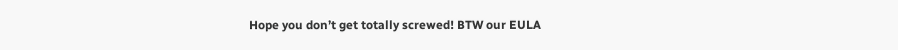Hope you don’t get totally screwed! BTW our EULA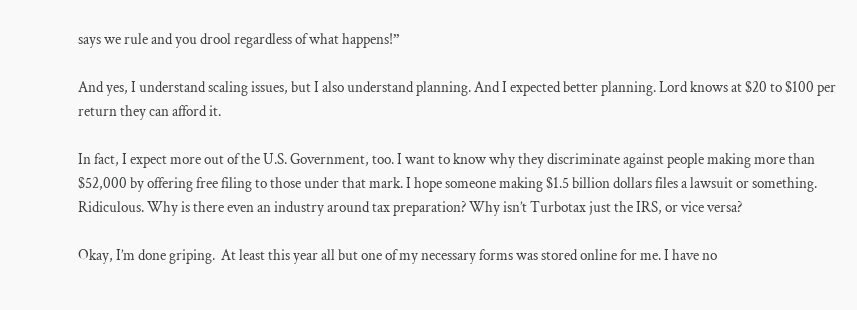says we rule and you drool regardless of what happens!”

And yes, I understand scaling issues, but I also understand planning. And I expected better planning. Lord knows at $20 to $100 per return they can afford it.

In fact, I expect more out of the U.S. Government, too. I want to know why they discriminate against people making more than $52,000 by offering free filing to those under that mark. I hope someone making $1.5 billion dollars files a lawsuit or something. Ridiculous. Why is there even an industry around tax preparation? Why isn’t Turbotax just the IRS, or vice versa?

Okay, I’m done griping.  At least this year all but one of my necessary forms was stored online for me. I have no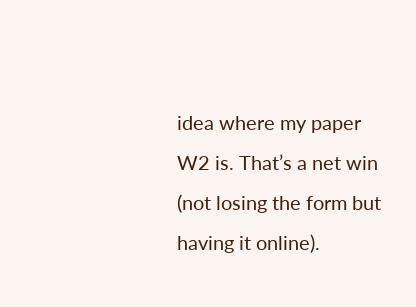idea where my paper W2 is. That’s a net win (not losing the form but having it online).